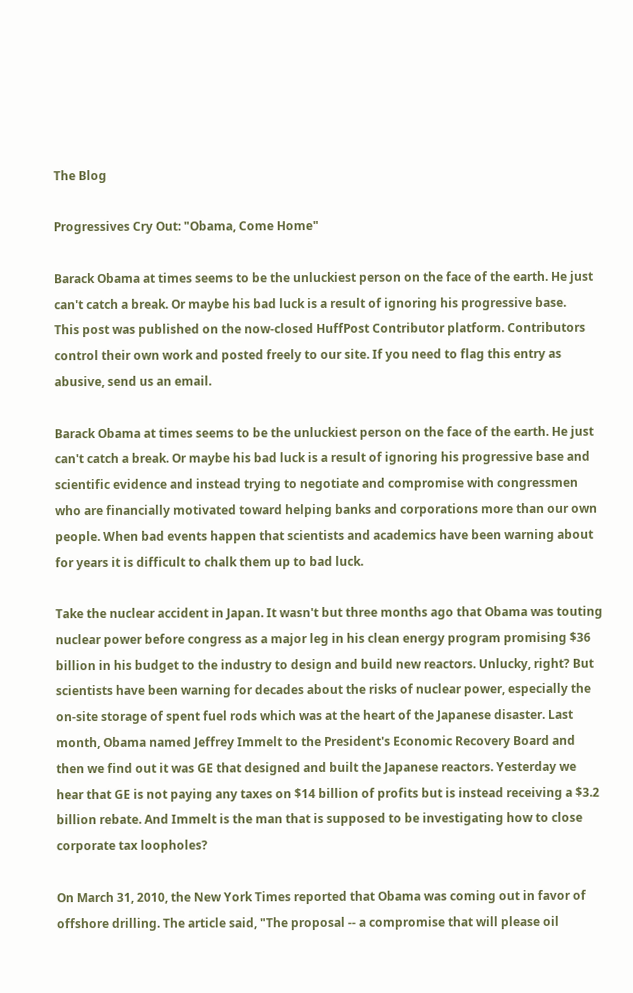The Blog

Progressives Cry Out: "Obama, Come Home"

Barack Obama at times seems to be the unluckiest person on the face of the earth. He just can't catch a break. Or maybe his bad luck is a result of ignoring his progressive base.
This post was published on the now-closed HuffPost Contributor platform. Contributors control their own work and posted freely to our site. If you need to flag this entry as abusive, send us an email.

Barack Obama at times seems to be the unluckiest person on the face of the earth. He just can't catch a break. Or maybe his bad luck is a result of ignoring his progressive base and scientific evidence and instead trying to negotiate and compromise with congressmen who are financially motivated toward helping banks and corporations more than our own people. When bad events happen that scientists and academics have been warning about for years it is difficult to chalk them up to bad luck.

Take the nuclear accident in Japan. It wasn't but three months ago that Obama was touting nuclear power before congress as a major leg in his clean energy program promising $36 billion in his budget to the industry to design and build new reactors. Unlucky, right? But scientists have been warning for decades about the risks of nuclear power, especially the on-site storage of spent fuel rods which was at the heart of the Japanese disaster. Last month, Obama named Jeffrey Immelt to the President's Economic Recovery Board and then we find out it was GE that designed and built the Japanese reactors. Yesterday we hear that GE is not paying any taxes on $14 billion of profits but is instead receiving a $3.2 billion rebate. And Immelt is the man that is supposed to be investigating how to close corporate tax loopholes?

On March 31, 2010, the New York Times reported that Obama was coming out in favor of offshore drilling. The article said, "The proposal -- a compromise that will please oil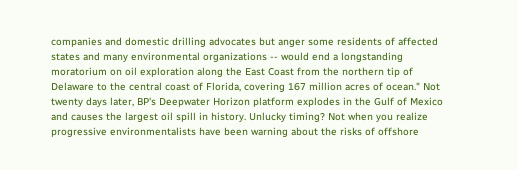companies and domestic drilling advocates but anger some residents of affected states and many environmental organizations -- would end a longstanding moratorium on oil exploration along the East Coast from the northern tip of Delaware to the central coast of Florida, covering 167 million acres of ocean." Not twenty days later, BP's Deepwater Horizon platform explodes in the Gulf of Mexico and causes the largest oil spill in history. Unlucky timing? Not when you realize progressive environmentalists have been warning about the risks of offshore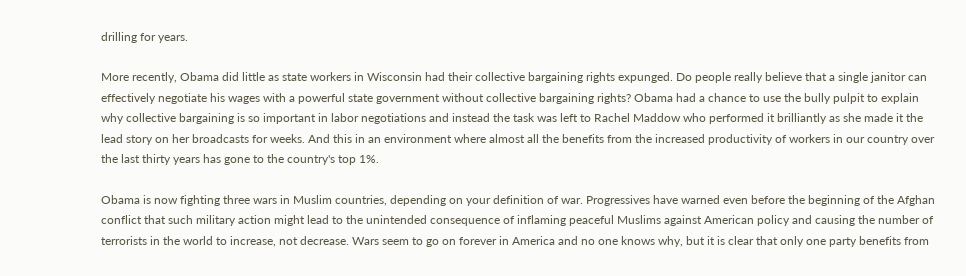drilling for years.

More recently, Obama did little as state workers in Wisconsin had their collective bargaining rights expunged. Do people really believe that a single janitor can effectively negotiate his wages with a powerful state government without collective bargaining rights? Obama had a chance to use the bully pulpit to explain why collective bargaining is so important in labor negotiations and instead the task was left to Rachel Maddow who performed it brilliantly as she made it the lead story on her broadcasts for weeks. And this in an environment where almost all the benefits from the increased productivity of workers in our country over the last thirty years has gone to the country's top 1%.

Obama is now fighting three wars in Muslim countries, depending on your definition of war. Progressives have warned even before the beginning of the Afghan conflict that such military action might lead to the unintended consequence of inflaming peaceful Muslims against American policy and causing the number of terrorists in the world to increase, not decrease. Wars seem to go on forever in America and no one knows why, but it is clear that only one party benefits from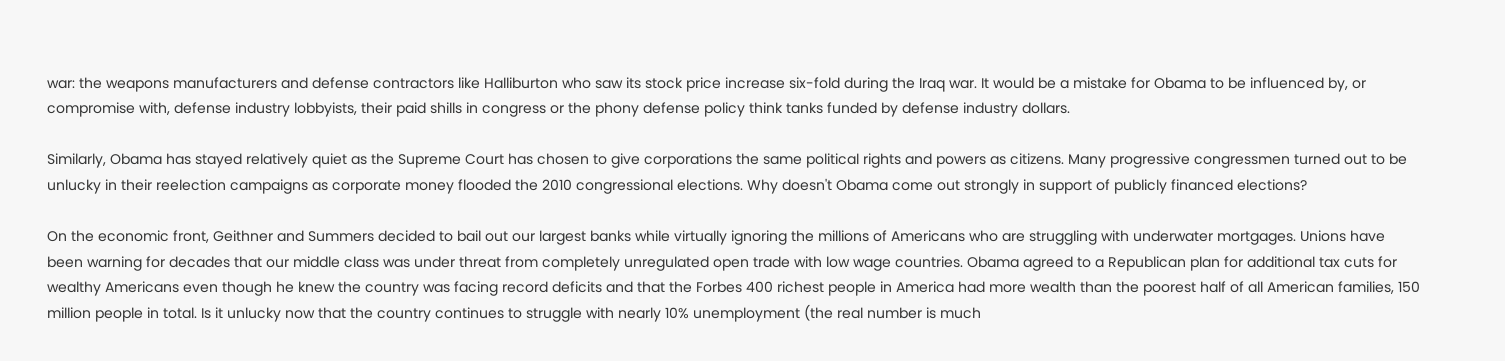war: the weapons manufacturers and defense contractors like Halliburton who saw its stock price increase six-fold during the Iraq war. It would be a mistake for Obama to be influenced by, or compromise with, defense industry lobbyists, their paid shills in congress or the phony defense policy think tanks funded by defense industry dollars.

Similarly, Obama has stayed relatively quiet as the Supreme Court has chosen to give corporations the same political rights and powers as citizens. Many progressive congressmen turned out to be unlucky in their reelection campaigns as corporate money flooded the 2010 congressional elections. Why doesn't Obama come out strongly in support of publicly financed elections?

On the economic front, Geithner and Summers decided to bail out our largest banks while virtually ignoring the millions of Americans who are struggling with underwater mortgages. Unions have been warning for decades that our middle class was under threat from completely unregulated open trade with low wage countries. Obama agreed to a Republican plan for additional tax cuts for wealthy Americans even though he knew the country was facing record deficits and that the Forbes 400 richest people in America had more wealth than the poorest half of all American families, 150 million people in total. Is it unlucky now that the country continues to struggle with nearly 10% unemployment (the real number is much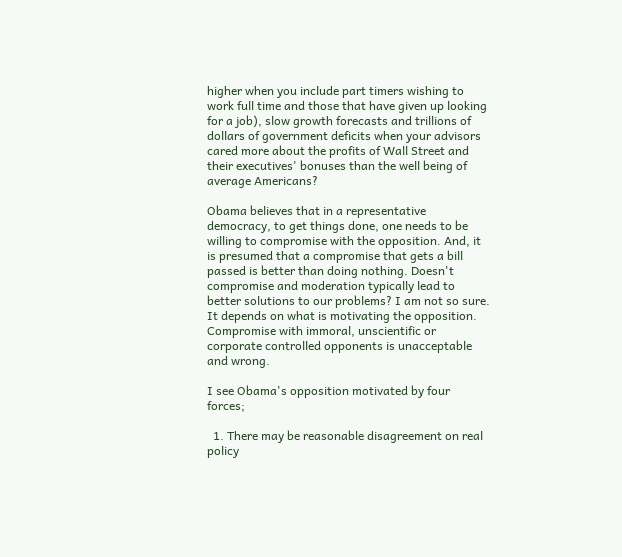higher when you include part timers wishing to work full time and those that have given up looking for a job), slow growth forecasts and trillions of dollars of government deficits when your advisors cared more about the profits of Wall Street and their executives' bonuses than the well being of average Americans?

Obama believes that in a representative democracy, to get things done, one needs to be willing to compromise with the opposition. And, it is presumed that a compromise that gets a bill passed is better than doing nothing. Doesn't compromise and moderation typically lead to better solutions to our problems? I am not so sure. It depends on what is motivating the opposition. Compromise with immoral, unscientific or corporate controlled opponents is unacceptable and wrong.

I see Obama's opposition motivated by four forces;

  1. There may be reasonable disagreement on real policy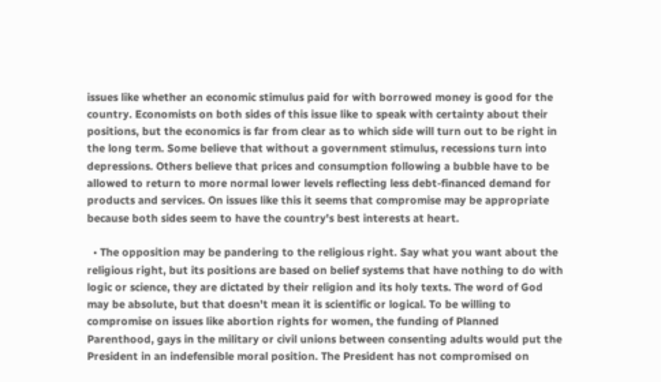issues like whether an economic stimulus paid for with borrowed money is good for the country. Economists on both sides of this issue like to speak with certainty about their positions, but the economics is far from clear as to which side will turn out to be right in the long term. Some believe that without a government stimulus, recessions turn into depressions. Others believe that prices and consumption following a bubble have to be allowed to return to more normal lower levels reflecting less debt-financed demand for products and services. On issues like this it seems that compromise may be appropriate because both sides seem to have the country's best interests at heart.

  • The opposition may be pandering to the religious right. Say what you want about the religious right, but its positions are based on belief systems that have nothing to do with logic or science, they are dictated by their religion and its holy texts. The word of God may be absolute, but that doesn't mean it is scientific or logical. To be willing to compromise on issues like abortion rights for women, the funding of Planned Parenthood, gays in the military or civil unions between consenting adults would put the President in an indefensible moral position. The President has not compromised on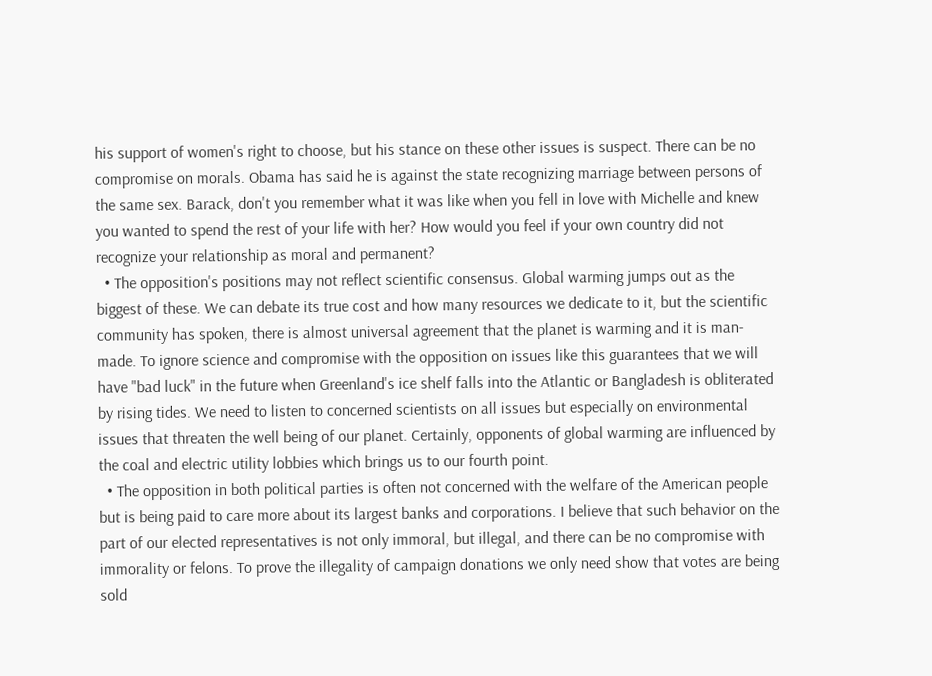his support of women's right to choose, but his stance on these other issues is suspect. There can be no compromise on morals. Obama has said he is against the state recognizing marriage between persons of the same sex. Barack, don't you remember what it was like when you fell in love with Michelle and knew you wanted to spend the rest of your life with her? How would you feel if your own country did not recognize your relationship as moral and permanent?
  • The opposition's positions may not reflect scientific consensus. Global warming jumps out as the biggest of these. We can debate its true cost and how many resources we dedicate to it, but the scientific community has spoken, there is almost universal agreement that the planet is warming and it is man-made. To ignore science and compromise with the opposition on issues like this guarantees that we will have "bad luck" in the future when Greenland's ice shelf falls into the Atlantic or Bangladesh is obliterated by rising tides. We need to listen to concerned scientists on all issues but especially on environmental issues that threaten the well being of our planet. Certainly, opponents of global warming are influenced by the coal and electric utility lobbies which brings us to our fourth point.
  • The opposition in both political parties is often not concerned with the welfare of the American people but is being paid to care more about its largest banks and corporations. I believe that such behavior on the part of our elected representatives is not only immoral, but illegal, and there can be no compromise with immorality or felons. To prove the illegality of campaign donations we only need show that votes are being sold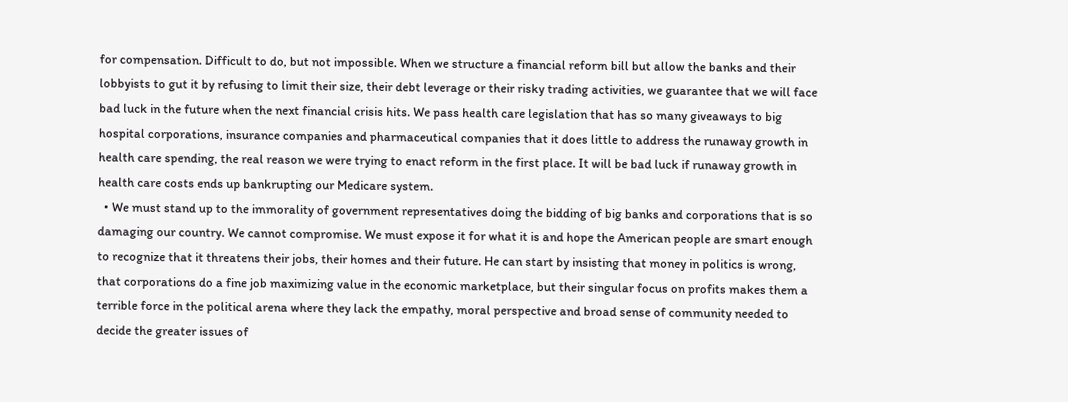for compensation. Difficult to do, but not impossible. When we structure a financial reform bill but allow the banks and their lobbyists to gut it by refusing to limit their size, their debt leverage or their risky trading activities, we guarantee that we will face bad luck in the future when the next financial crisis hits. We pass health care legislation that has so many giveaways to big hospital corporations, insurance companies and pharmaceutical companies that it does little to address the runaway growth in health care spending, the real reason we were trying to enact reform in the first place. It will be bad luck if runaway growth in health care costs ends up bankrupting our Medicare system.
  • We must stand up to the immorality of government representatives doing the bidding of big banks and corporations that is so damaging our country. We cannot compromise. We must expose it for what it is and hope the American people are smart enough to recognize that it threatens their jobs, their homes and their future. He can start by insisting that money in politics is wrong, that corporations do a fine job maximizing value in the economic marketplace, but their singular focus on profits makes them a terrible force in the political arena where they lack the empathy, moral perspective and broad sense of community needed to decide the greater issues of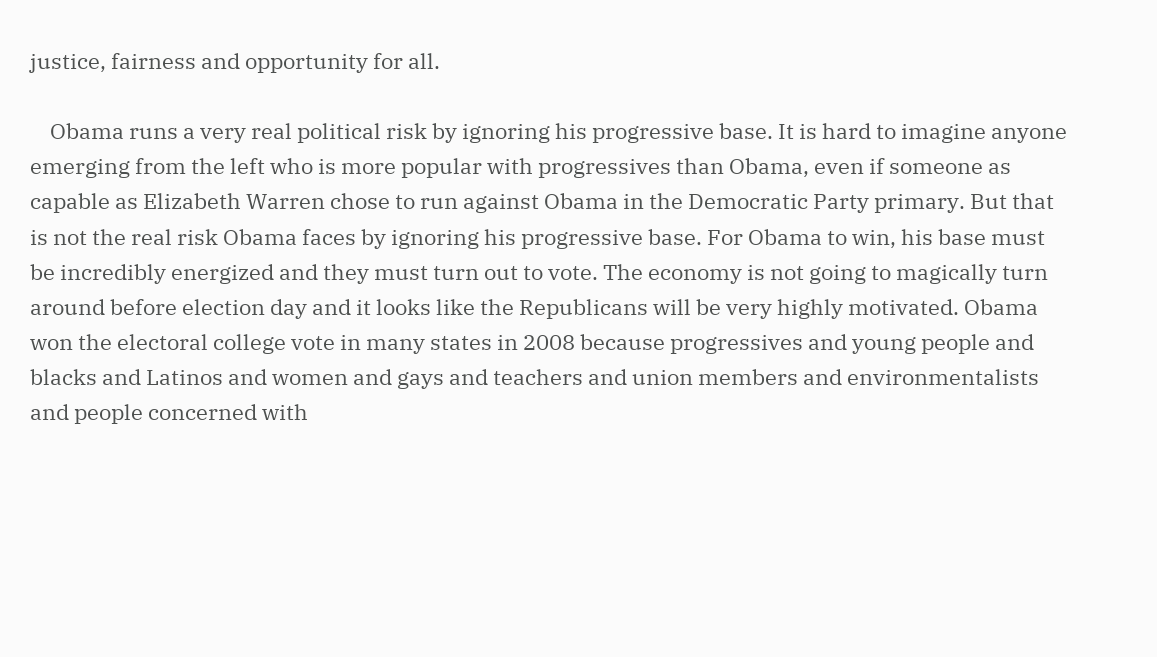justice, fairness and opportunity for all.

    Obama runs a very real political risk by ignoring his progressive base. It is hard to imagine anyone emerging from the left who is more popular with progressives than Obama, even if someone as capable as Elizabeth Warren chose to run against Obama in the Democratic Party primary. But that is not the real risk Obama faces by ignoring his progressive base. For Obama to win, his base must be incredibly energized and they must turn out to vote. The economy is not going to magically turn around before election day and it looks like the Republicans will be very highly motivated. Obama won the electoral college vote in many states in 2008 because progressives and young people and blacks and Latinos and women and gays and teachers and union members and environmentalists and people concerned with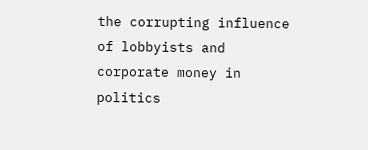the corrupting influence of lobbyists and corporate money in politics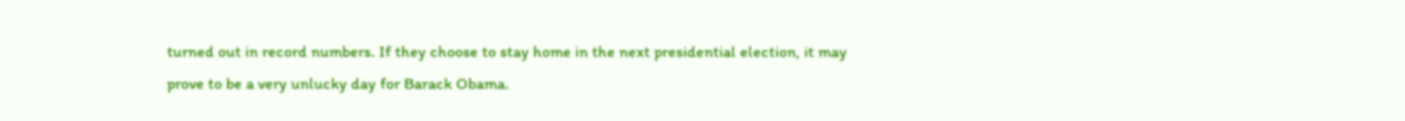turned out in record numbers. If they choose to stay home in the next presidential election, it may prove to be a very unlucky day for Barack Obama.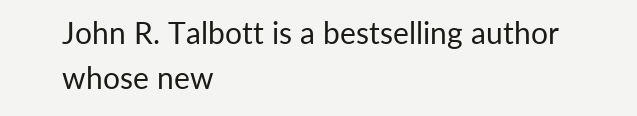John R. Talbott is a bestselling author whose new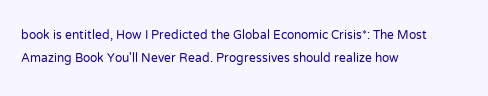book is entitled, How I Predicted the Global Economic Crisis*: The Most Amazing Book You'll Never Read. Progressives should realize how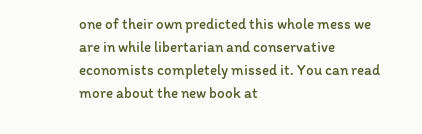one of their own predicted this whole mess we are in while libertarian and conservative economists completely missed it. You can read more about the new book at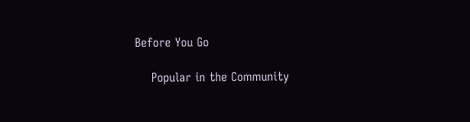Before You Go

    Popular in the Community